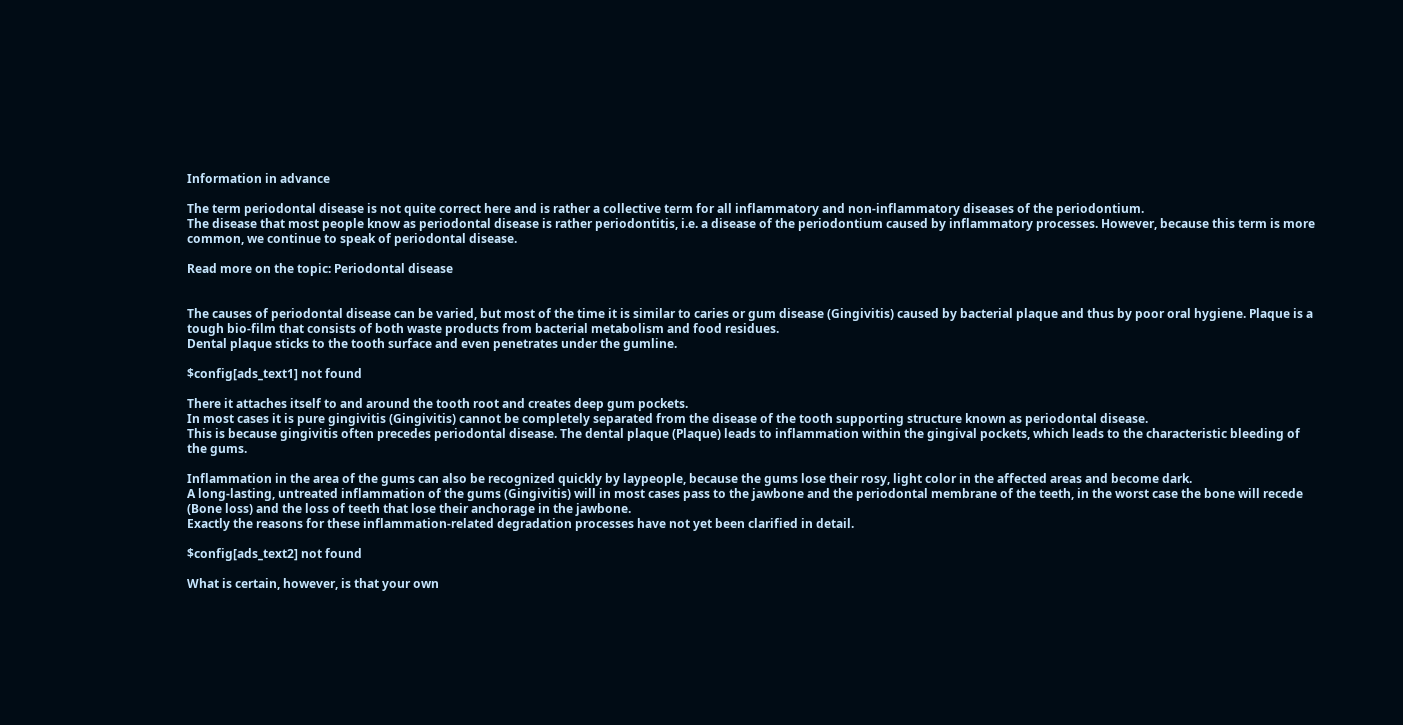Information in advance

The term periodontal disease is not quite correct here and is rather a collective term for all inflammatory and non-inflammatory diseases of the periodontium.
The disease that most people know as periodontal disease is rather periodontitis, i.e. a disease of the periodontium caused by inflammatory processes. However, because this term is more common, we continue to speak of periodontal disease.

Read more on the topic: Periodontal disease


The causes of periodontal disease can be varied, but most of the time it is similar to caries or gum disease (Gingivitis) caused by bacterial plaque and thus by poor oral hygiene. Plaque is a tough bio-film that consists of both waste products from bacterial metabolism and food residues.
Dental plaque sticks to the tooth surface and even penetrates under the gumline.

$config[ads_text1] not found

There it attaches itself to and around the tooth root and creates deep gum pockets.
In most cases it is pure gingivitis (Gingivitis) cannot be completely separated from the disease of the tooth supporting structure known as periodontal disease.
This is because gingivitis often precedes periodontal disease. The dental plaque (Plaque) leads to inflammation within the gingival pockets, which leads to the characteristic bleeding of the gums.

Inflammation in the area of the gums can also be recognized quickly by laypeople, because the gums lose their rosy, light color in the affected areas and become dark.
A long-lasting, untreated inflammation of the gums (Gingivitis) will in most cases pass to the jawbone and the periodontal membrane of the teeth, in the worst case the bone will recede (Bone loss) and the loss of teeth that lose their anchorage in the jawbone.
Exactly the reasons for these inflammation-related degradation processes have not yet been clarified in detail.

$config[ads_text2] not found

What is certain, however, is that your own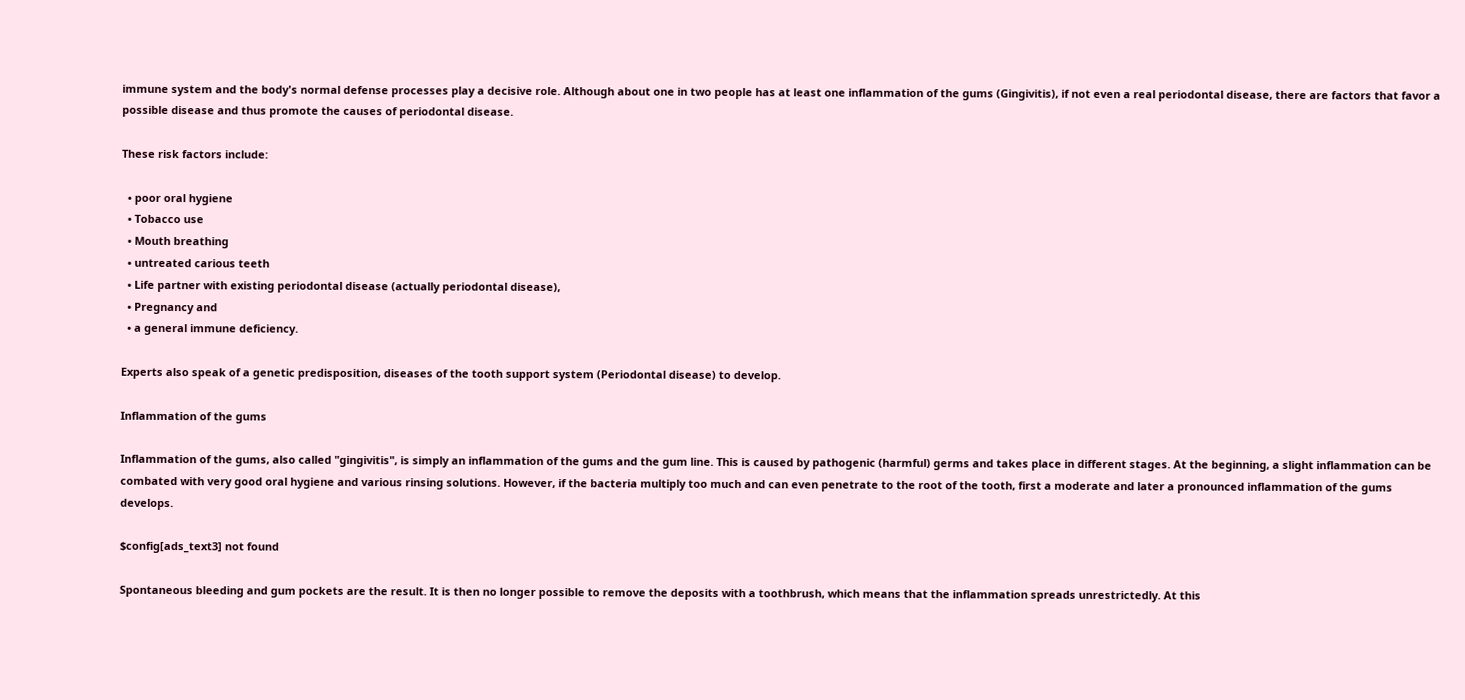immune system and the body's normal defense processes play a decisive role. Although about one in two people has at least one inflammation of the gums (Gingivitis), if not even a real periodontal disease, there are factors that favor a possible disease and thus promote the causes of periodontal disease.

These risk factors include:

  • poor oral hygiene
  • Tobacco use
  • Mouth breathing
  • untreated carious teeth
  • Life partner with existing periodontal disease (actually periodontal disease),
  • Pregnancy and
  • a general immune deficiency.

Experts also speak of a genetic predisposition, diseases of the tooth support system (Periodontal disease) to develop.

Inflammation of the gums

Inflammation of the gums, also called "gingivitis", is simply an inflammation of the gums and the gum line. This is caused by pathogenic (harmful) germs and takes place in different stages. At the beginning, a slight inflammation can be combated with very good oral hygiene and various rinsing solutions. However, if the bacteria multiply too much and can even penetrate to the root of the tooth, first a moderate and later a pronounced inflammation of the gums develops.

$config[ads_text3] not found

Spontaneous bleeding and gum pockets are the result. It is then no longer possible to remove the deposits with a toothbrush, which means that the inflammation spreads unrestrictedly. At this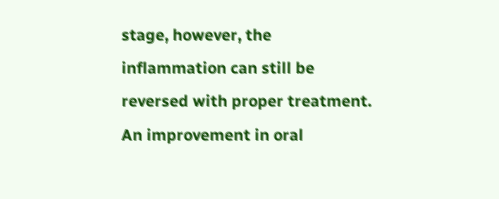stage, however, the inflammation can still be reversed with proper treatment. An improvement in oral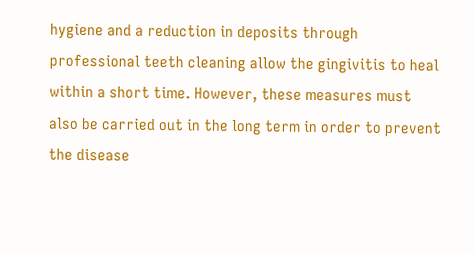hygiene and a reduction in deposits through professional teeth cleaning allow the gingivitis to heal within a short time. However, these measures must also be carried out in the long term in order to prevent the disease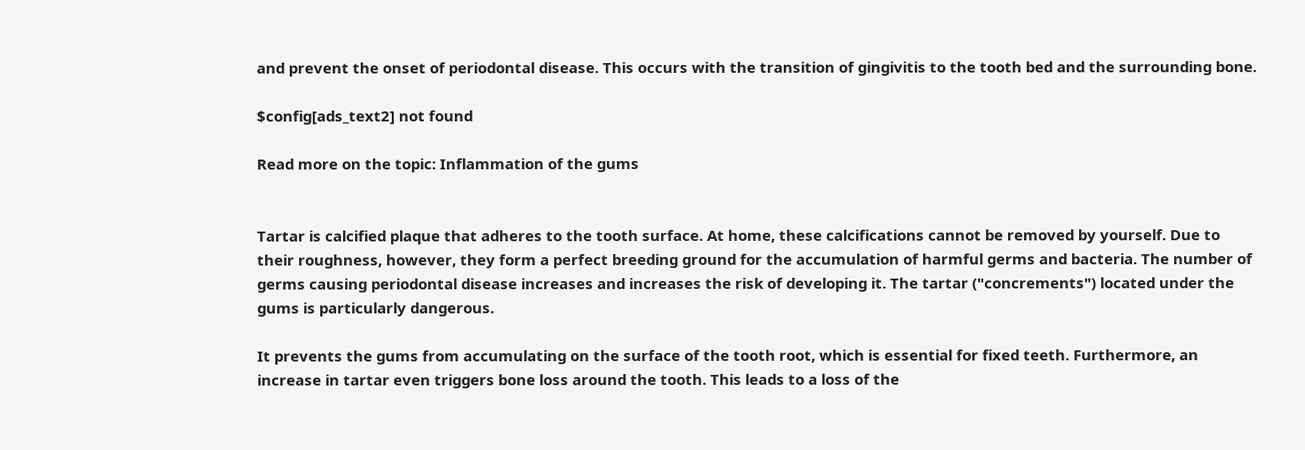and prevent the onset of periodontal disease. This occurs with the transition of gingivitis to the tooth bed and the surrounding bone.

$config[ads_text2] not found

Read more on the topic: Inflammation of the gums


Tartar is calcified plaque that adheres to the tooth surface. At home, these calcifications cannot be removed by yourself. Due to their roughness, however, they form a perfect breeding ground for the accumulation of harmful germs and bacteria. The number of germs causing periodontal disease increases and increases the risk of developing it. The tartar ("concrements") located under the gums is particularly dangerous.

It prevents the gums from accumulating on the surface of the tooth root, which is essential for fixed teeth. Furthermore, an increase in tartar even triggers bone loss around the tooth. This leads to a loss of the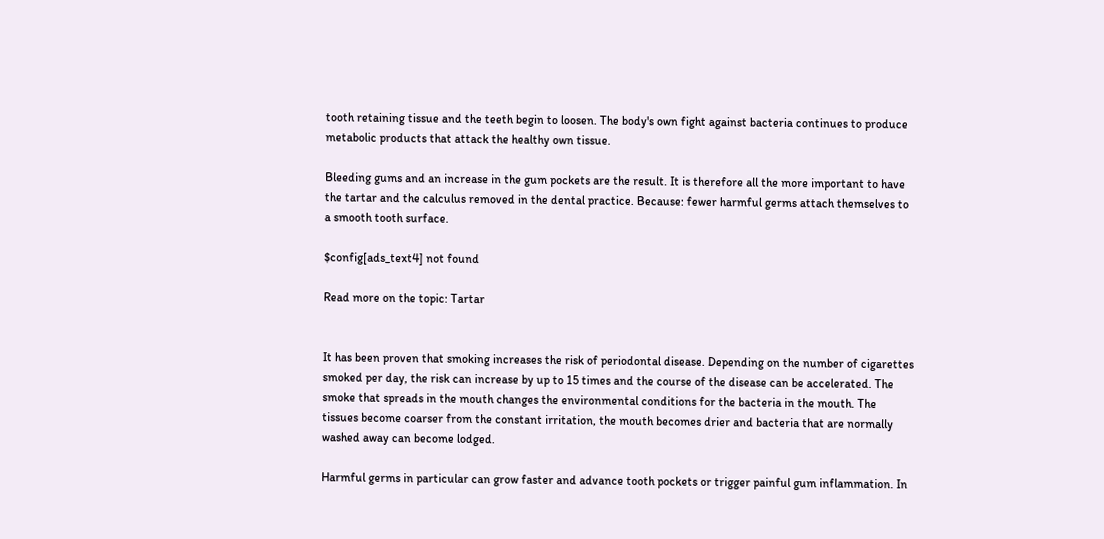tooth retaining tissue and the teeth begin to loosen. The body's own fight against bacteria continues to produce metabolic products that attack the healthy own tissue.

Bleeding gums and an increase in the gum pockets are the result. It is therefore all the more important to have the tartar and the calculus removed in the dental practice. Because: fewer harmful germs attach themselves to a smooth tooth surface.

$config[ads_text4] not found

Read more on the topic: Tartar


It has been proven that smoking increases the risk of periodontal disease. Depending on the number of cigarettes smoked per day, the risk can increase by up to 15 times and the course of the disease can be accelerated. The smoke that spreads in the mouth changes the environmental conditions for the bacteria in the mouth. The tissues become coarser from the constant irritation, the mouth becomes drier and bacteria that are normally washed away can become lodged.

Harmful germs in particular can grow faster and advance tooth pockets or trigger painful gum inflammation. In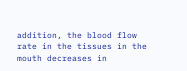addition, the blood flow rate in the tissues in the mouth decreases in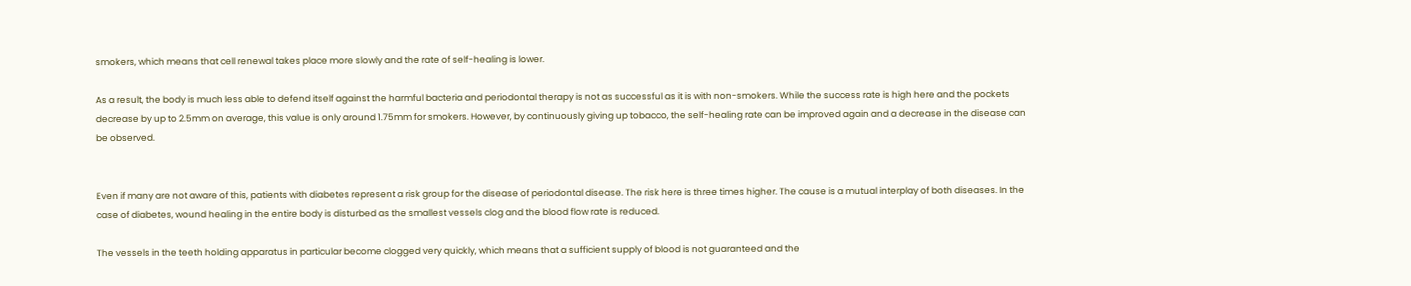smokers, which means that cell renewal takes place more slowly and the rate of self-healing is lower.

As a result, the body is much less able to defend itself against the harmful bacteria and periodontal therapy is not as successful as it is with non-smokers. While the success rate is high here and the pockets decrease by up to 2.5mm on average, this value is only around 1.75mm for smokers. However, by continuously giving up tobacco, the self-healing rate can be improved again and a decrease in the disease can be observed.


Even if many are not aware of this, patients with diabetes represent a risk group for the disease of periodontal disease. The risk here is three times higher. The cause is a mutual interplay of both diseases. In the case of diabetes, wound healing in the entire body is disturbed as the smallest vessels clog and the blood flow rate is reduced.

The vessels in the teeth holding apparatus in particular become clogged very quickly, which means that a sufficient supply of blood is not guaranteed and the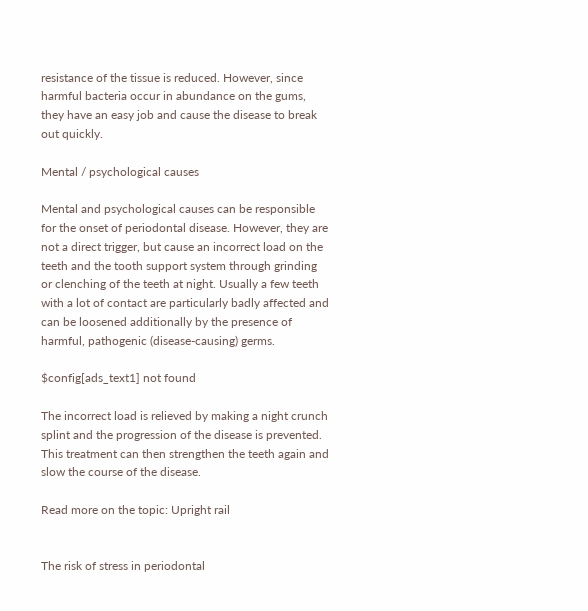resistance of the tissue is reduced. However, since harmful bacteria occur in abundance on the gums, they have an easy job and cause the disease to break out quickly.

Mental / psychological causes

Mental and psychological causes can be responsible for the onset of periodontal disease. However, they are not a direct trigger, but cause an incorrect load on the teeth and the tooth support system through grinding or clenching of the teeth at night. Usually a few teeth with a lot of contact are particularly badly affected and can be loosened additionally by the presence of harmful, pathogenic (disease-causing) germs.

$config[ads_text1] not found

The incorrect load is relieved by making a night crunch splint and the progression of the disease is prevented. This treatment can then strengthen the teeth again and slow the course of the disease.

Read more on the topic: Upright rail


The risk of stress in periodontal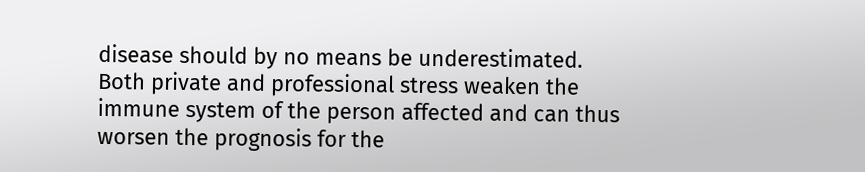disease should by no means be underestimated. Both private and professional stress weaken the immune system of the person affected and can thus worsen the prognosis for the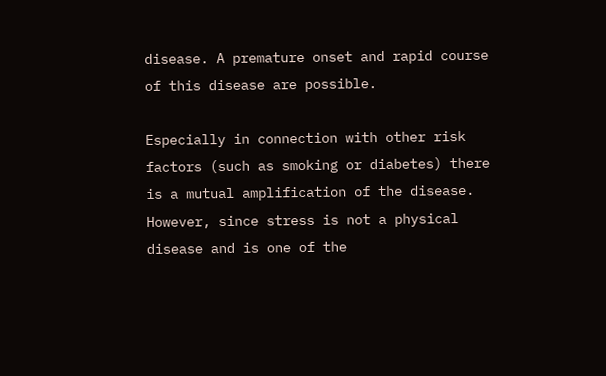disease. A premature onset and rapid course of this disease are possible.

Especially in connection with other risk factors (such as smoking or diabetes) there is a mutual amplification of the disease. However, since stress is not a physical disease and is one of the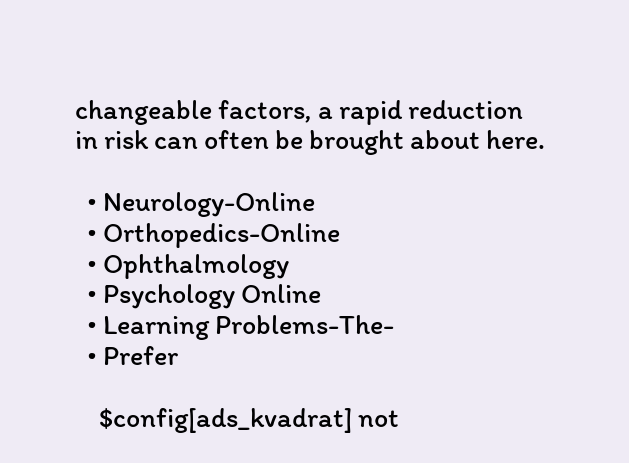changeable factors, a rapid reduction in risk can often be brought about here.

  • Neurology-Online
  • Orthopedics-Online
  • Ophthalmology
  • Psychology Online
  • Learning Problems-The-
  • Prefer

    $config[ads_kvadrat] not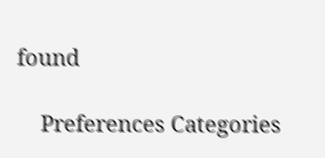found

    Preferences Categories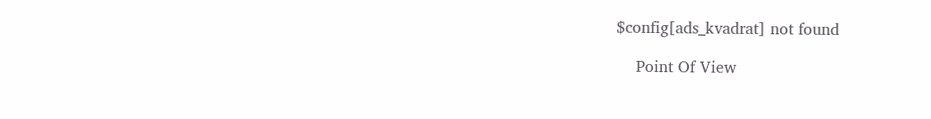$config[ads_kvadrat] not found

    Point Of View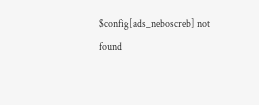$config[ads_neboscreb] not found